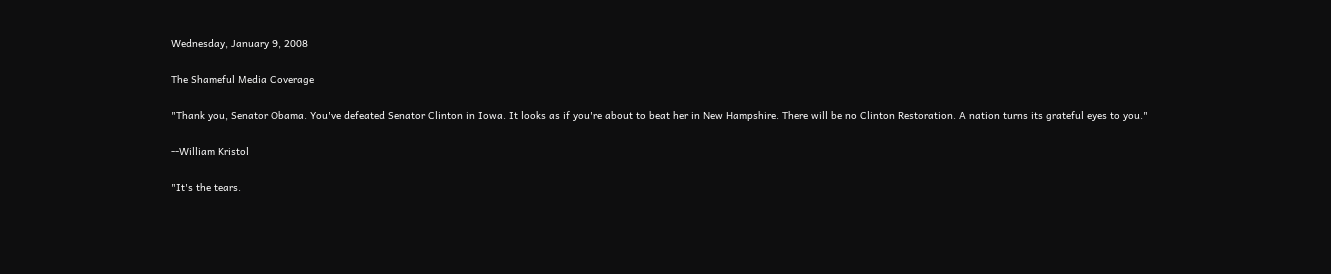Wednesday, January 9, 2008

The Shameful Media Coverage

"Thank you, Senator Obama. You've defeated Senator Clinton in Iowa. It looks as if you're about to beat her in New Hampshire. There will be no Clinton Restoration. A nation turns its grateful eyes to you."

--William Kristol

"It's the tears.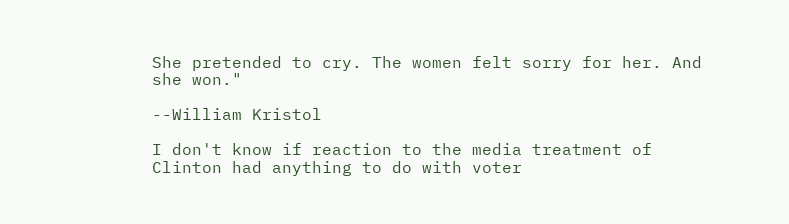She pretended to cry. The women felt sorry for her. And she won."

--William Kristol

I don't know if reaction to the media treatment of Clinton had anything to do with voter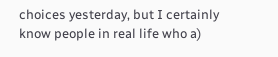choices yesterday, but I certainly know people in real life who a)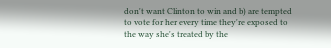don't want Clinton to win and b) are tempted to vote for her every time they're exposed to the way she's treated by the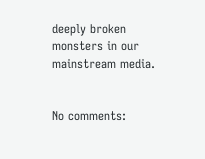deeply broken monsters in our mainstream media.


No comments: